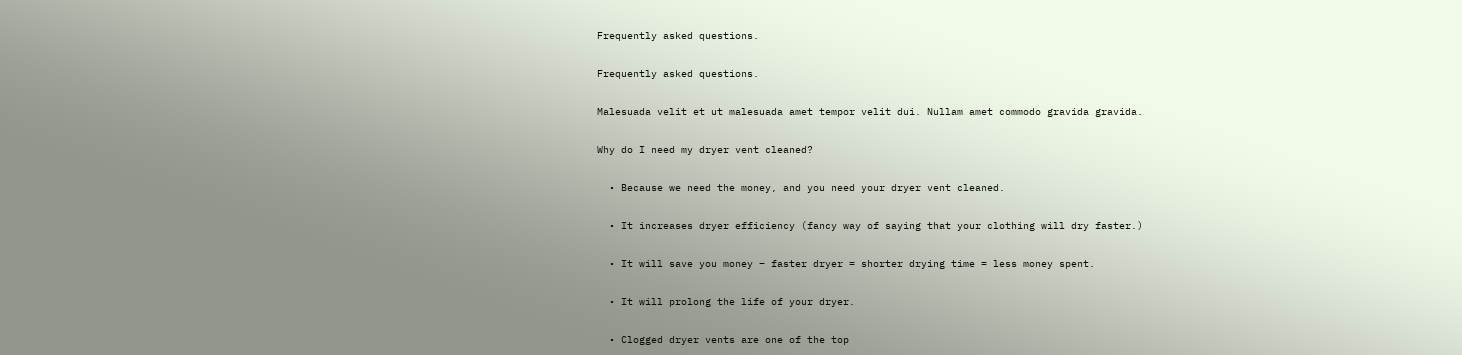Frequently asked questions.

Frequently asked questions.

Malesuada velit et ut malesuada amet tempor velit dui. Nullam amet commodo gravida gravida.

Why do I need my dryer vent cleaned?

  • Because we need the money, and you need your dryer vent cleaned.

  • It increases dryer efficiency (fancy way of saying that your clothing will dry faster.)

  • It will save you money – faster dryer = shorter drying time = less money spent.

  • It will prolong the life of your dryer.

  • Clogged dryer vents are one of the top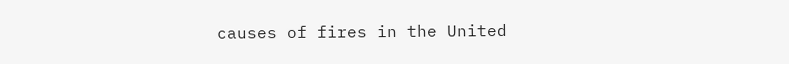causes of fires in the United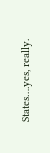States….yes, really.